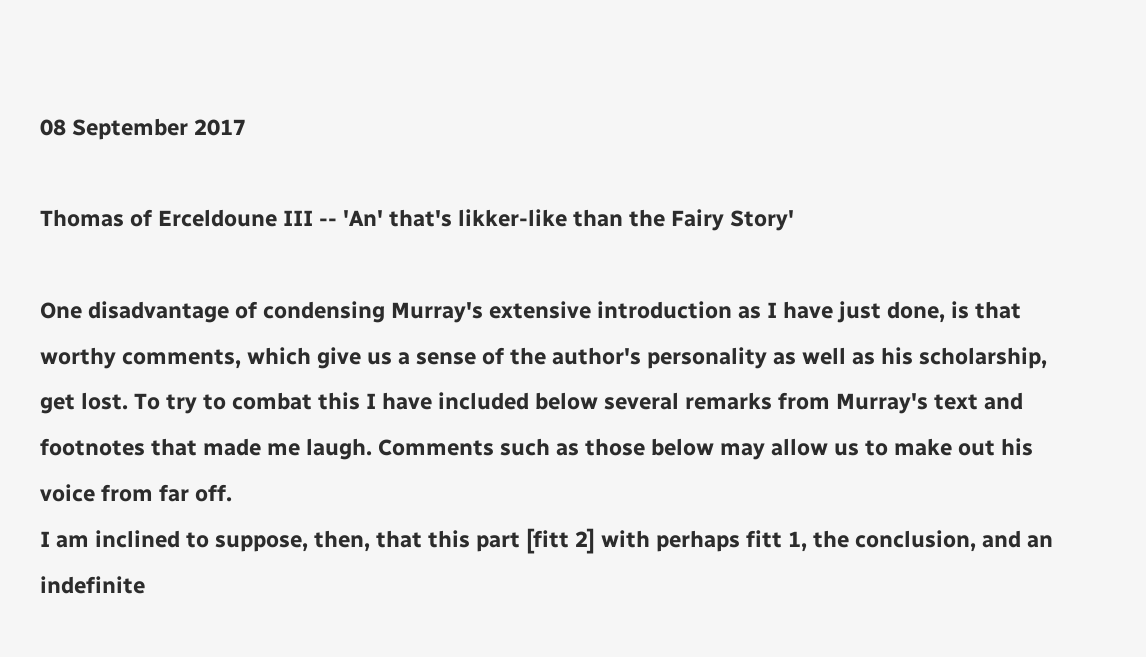08 September 2017

Thomas of Erceldoune III -- 'An' that's likker-like than the Fairy Story'

One disadvantage of condensing Murray's extensive introduction as I have just done, is that worthy comments, which give us a sense of the author's personality as well as his scholarship, get lost. To try to combat this I have included below several remarks from Murray's text and footnotes that made me laugh. Comments such as those below may allow us to make out his voice from far off.
I am inclined to suppose, then, that this part [fitt 2] with perhaps fitt 1, the conclusion, and an indefinite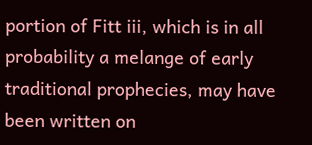portion of Fitt iii, which is in all probability a melange of early traditional prophecies, may have been written on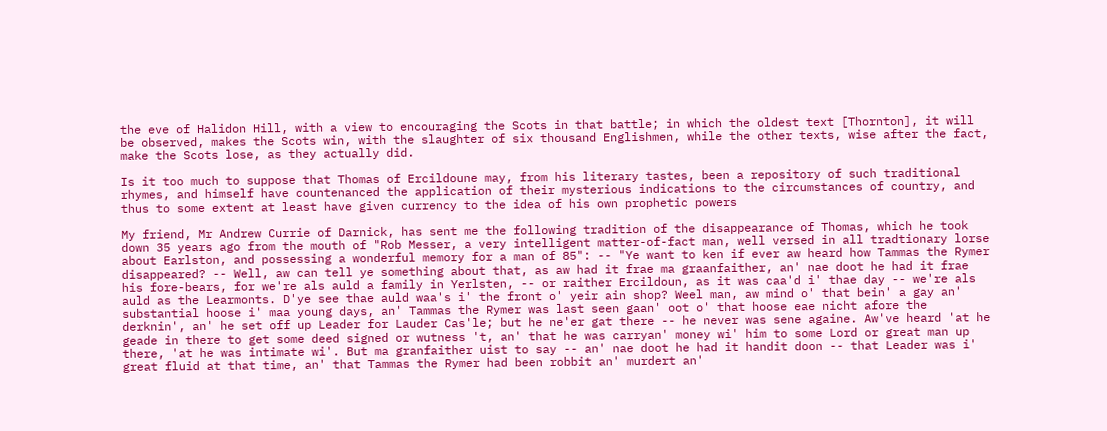the eve of Halidon Hill, with a view to encouraging the Scots in that battle; in which the oldest text [Thornton], it will be observed, makes the Scots win, with the slaughter of six thousand Englishmen, while the other texts, wise after the fact, make the Scots lose, as they actually did.

Is it too much to suppose that Thomas of Ercildoune may, from his literary tastes, been a repository of such traditional rhymes, and himself have countenanced the application of their mysterious indications to the circumstances of country, and thus to some extent at least have given currency to the idea of his own prophetic powers

My friend, Mr Andrew Currie of Darnick, has sent me the following tradition of the disappearance of Thomas, which he took down 35 years ago from the mouth of "Rob Messer, a very intelligent matter-of-fact man, well versed in all tradtionary lorse about Earlston, and possessing a wonderful memory for a man of 85": -- "Ye want to ken if ever aw heard how Tammas the Rymer disappeared? -- Well, aw can tell ye something about that, as aw had it frae ma graanfaither, an' nae doot he had it frae his fore-bears, for we're als auld a family in Yerlsten, -- or raither Ercildoun, as it was caa'd i' thae day -- we're als auld as the Learmonts. D'ye see thae auld waa's i' the front o' yeir ain shop? Weel man, aw mind o' that bein' a gay an' substantial hoose i' maa young days, an' Tammas the Rymer was last seen gaan' oot o' that hoose eae nicht afore the derknin', an' he set off up Leader for Lauder Cas'le; but he ne'er gat there -- he never was sene againe. Aw've heard 'at he geade in there to get some deed signed or wutness 't, an' that he was carryan' money wi' him to some Lord or great man up there, 'at he was intimate wi'. But ma granfaither uist to say -- an' nae doot he had it handit doon -- that Leader was i' great fluid at that time, an' that Tammas the Rymer had been robbit an' murdert an'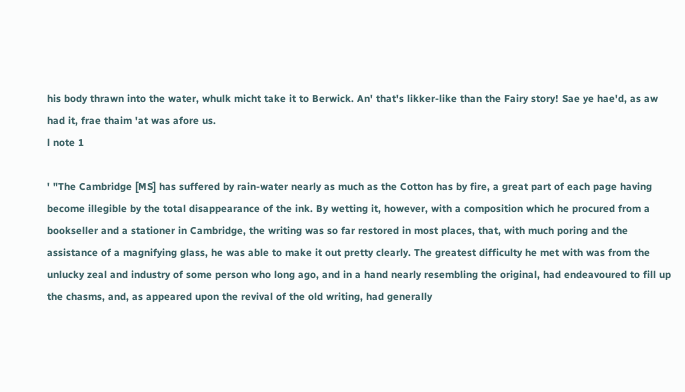his body thrawn into the water, whulk micht take it to Berwick. An' that's likker-like than the Fairy story! Sae ye hae'd, as aw had it, frae thaim 'at was afore us.
l note 1

' "The Cambridge [MS] has suffered by rain-water nearly as much as the Cotton has by fire, a great part of each page having become illegible by the total disappearance of the ink. By wetting it, however, with a composition which he procured from a bookseller and a stationer in Cambridge, the writing was so far restored in most places, that, with much poring and the assistance of a magnifying glass, he was able to make it out pretty clearly. The greatest difficulty he met with was from the unlucky zeal and industry of some person who long ago, and in a hand nearly resembling the original, had endeavoured to fill up the chasms, and, as appeared upon the revival of the old writing, had generally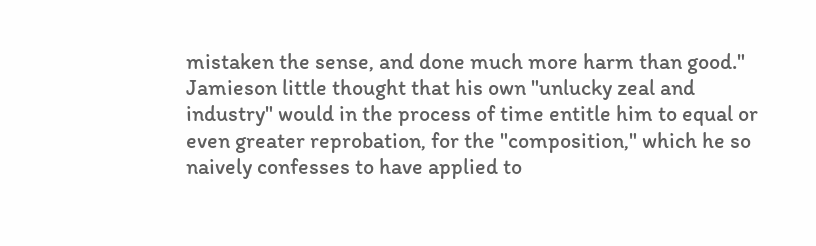mistaken the sense, and done much more harm than good." Jamieson little thought that his own "unlucky zeal and industry" would in the process of time entitle him to equal or even greater reprobation, for the "composition," which he so naively confesses to have applied to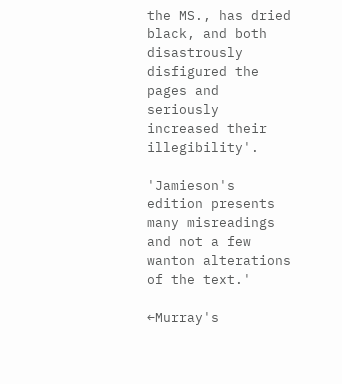the MS., has dried black, and both disastrously disfigured the pages and seriously increased their illegibility'.

'Jamieson's edition presents many misreadings and not a few wanton alterations of the text.'

←Murray's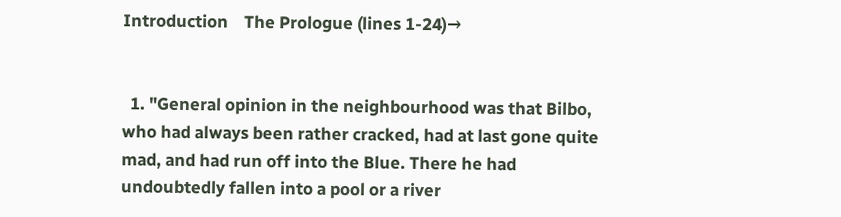Introduction    The Prologue (lines 1-24)→


  1. "General opinion in the neighbourhood was that Bilbo, who had always been rather cracked, had at last gone quite mad, and had run off into the Blue. There he had undoubtedly fallen into a pool or a river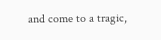and come to a tragic,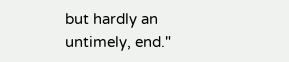but hardly an untimely, end."